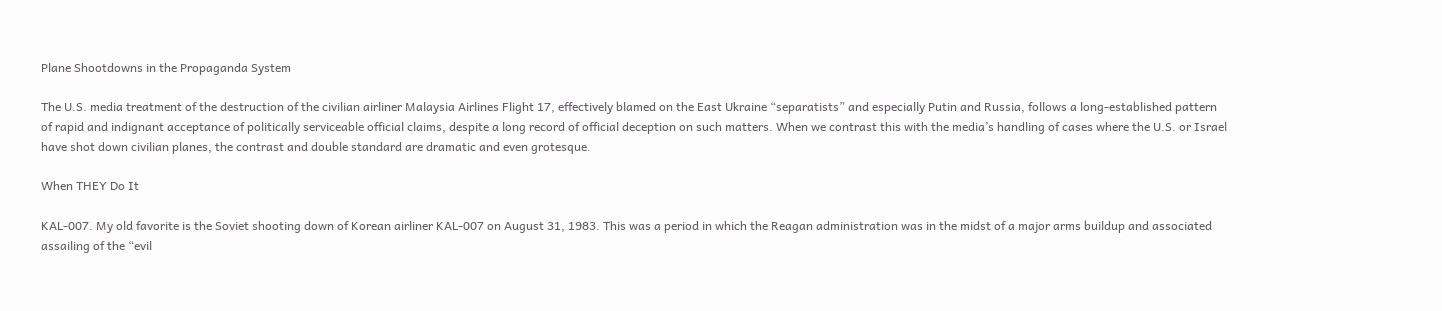Plane Shootdowns in the Propaganda System

The U.S. media treatment of the destruction of the civilian airliner Malaysia Airlines Flight 17, effectively blamed on the East Ukraine “separatists” and especially Putin and Russia, follows a long-established pattern of rapid and indignant acceptance of politically serviceable official claims, despite a long record of official deception on such matters. When we contrast this with the media’s handling of cases where the U.S. or Israel have shot down civilian planes, the contrast and double standard are dramatic and even grotesque.

When THEY Do It

KAL-007. My old favorite is the Soviet shooting down of Korean airliner KAL-007 on August 31, 1983. This was a period in which the Reagan administration was in the midst of a major arms buildup and associated assailing of the “evil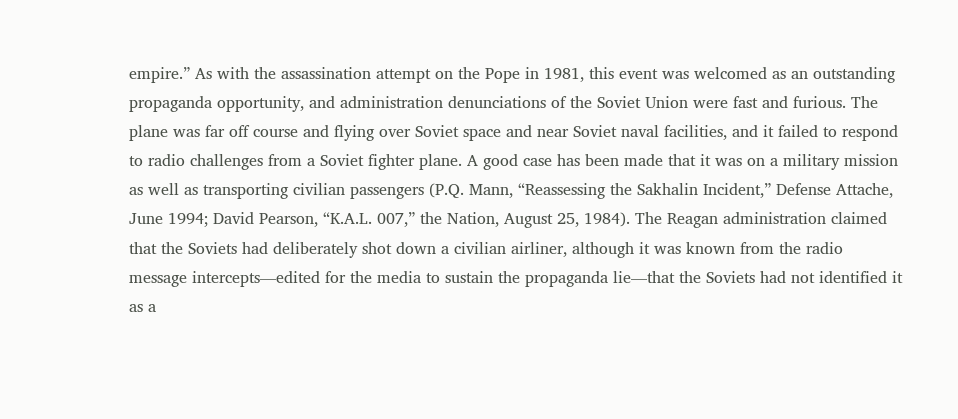empire.” As with the assassination attempt on the Pope in 1981, this event was welcomed as an outstanding propaganda opportunity, and administration denunciations of the Soviet Union were fast and furious. The plane was far off course and flying over Soviet space and near Soviet naval facilities, and it failed to respond to radio challenges from a Soviet fighter plane. A good case has been made that it was on a military mission as well as transporting civilian passengers (P.Q. Mann, “Reassessing the Sakhalin Incident,” Defense Attache, June 1994; David Pearson, “K.A.L. 007,” the Nation, August 25, 1984). The Reagan administration claimed that the Soviets had deliberately shot down a civilian airliner, although it was known from the radio message intercepts—edited for the media to sustain the propaganda lie—that the Soviets had not identified it as a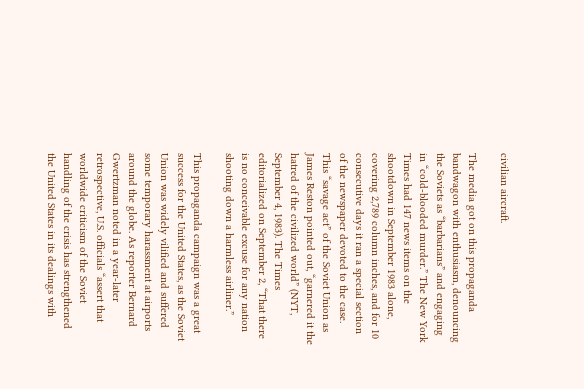civilian aircraft.

The media got on this propaganda bandwagon with enthusiasm, denouncing the Soviets as “barbarians” and engaging in “cold-blooded murder.” The New York Times had 147 news items on the shootdown in September 1983 alone, covering 2,789 column inches, and for 10 consecutive days it ran a special section of the newspaper devoted to the case. This “savage act” of the Soviet Union as James Reston pointed out, “garnered it the hatred of the civilized world” (NYT, September 4, 1983). The Times editorialized on September 2, “That there is no conceivable excuse for any nation shooting down a harmless airliner.”

This propaganda campaign was a great success for the United States, as the Soviet Union was widely vilified and suffered some temporary harassment at airports around the globe. As reporter Bernard Gwertzman noted in a year-later retrospective, U.S. officials “assert that worldwide criticism of the Soviet handling of the crisis has strengthened the United States in its dealings with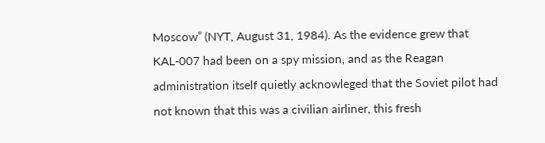Moscow” (NYT, August 31, 1984). As the evidence grew that KAL-007 had been on a spy mission, and as the Reagan administration itself quietly acknowleged that the Soviet pilot had not known that this was a civilian airliner, this fresh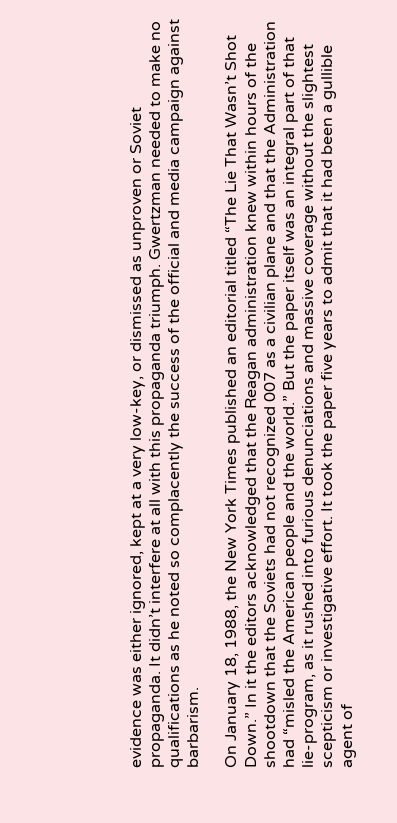evidence was either ignored, kept at a very low-key, or dismissed as unproven or Soviet propaganda. It didn’t interfere at all with this propaganda triumph. Gwertzman needed to make no qualifications as he noted so complacently the success of the official and media campaign against barbarism.

On January 18, 1988, the New York Times published an editorial titled “The Lie That Wasn’t Shot Down.” In it the editors acknowledged that the Reagan administration knew within hours of the shootdown that the Soviets had not recognized 007 as a civilian plane and that the Administration had “misled the American people and the world.” But the paper itself was an integral part of that lie-program, as it rushed into furious denunciations and massive coverage without the slightest scepticism or investigative effort. It took the paper five years to admit that it had been a gullible agent of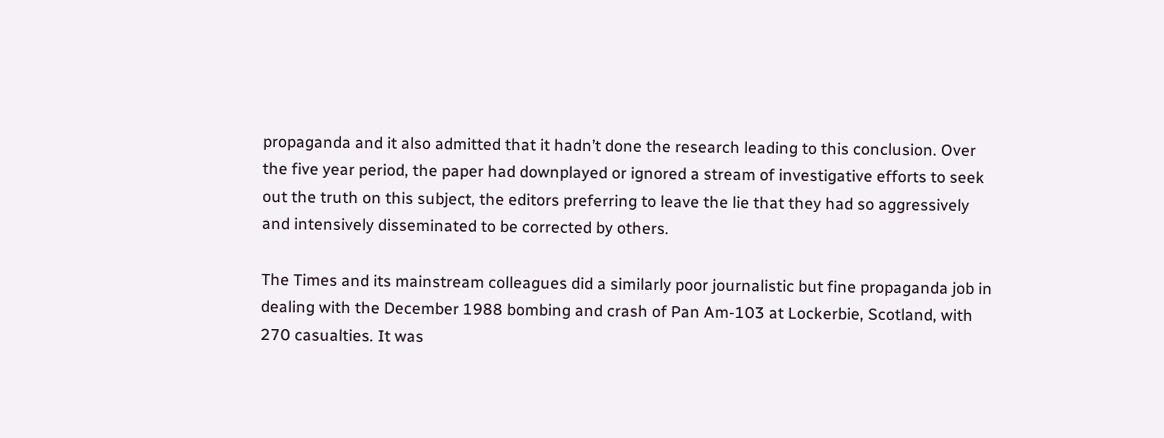propaganda and it also admitted that it hadn’t done the research leading to this conclusion. Over the five year period, the paper had downplayed or ignored a stream of investigative efforts to seek out the truth on this subject, the editors preferring to leave the lie that they had so aggressively and intensively disseminated to be corrected by others.

The Times and its mainstream colleagues did a similarly poor journalistic but fine propaganda job in dealing with the December 1988 bombing and crash of Pan Am-103 at Lockerbie, Scotland, with 270 casualties. It was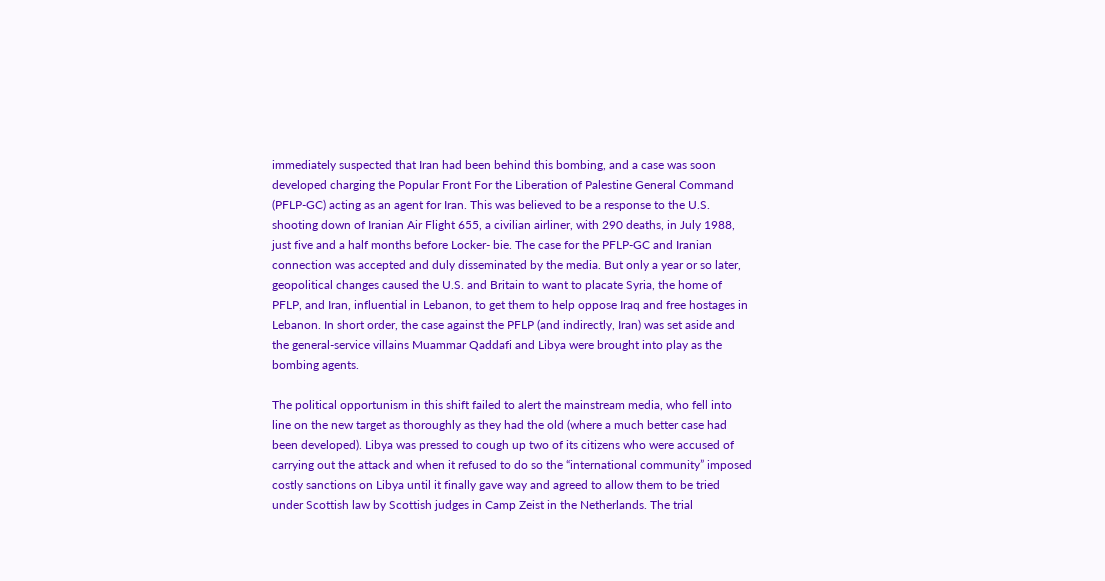immediately suspected that Iran had been behind this bombing, and a case was soon developed charging the Popular Front For the Liberation of Palestine General Command (PFLP-GC) acting as an agent for Iran. This was believed to be a response to the U.S. shooting down of Iranian Air Flight 655, a civilian airliner, with 290 deaths, in July 1988, just five and a half months before Locker- bie. The case for the PFLP-GC and Iranian connection was accepted and duly disseminated by the media. But only a year or so later,  geopolitical changes caused the U.S. and Britain to want to placate Syria, the home of PFLP, and Iran, influential in Lebanon, to get them to help oppose Iraq and free hostages in Lebanon. In short order, the case against the PFLP (and indirectly, Iran) was set aside and the general-service villains Muammar Qaddafi and Libya were brought into play as the bombing agents.

The political opportunism in this shift failed to alert the mainstream media, who fell into line on the new target as thoroughly as they had the old (where a much better case had been developed). Libya was pressed to cough up two of its citizens who were accused of carrying out the attack and when it refused to do so the “international community” imposed costly sanctions on Libya until it finally gave way and agreed to allow them to be tried under Scottish law by Scottish judges in Camp Zeist in the Netherlands. The trial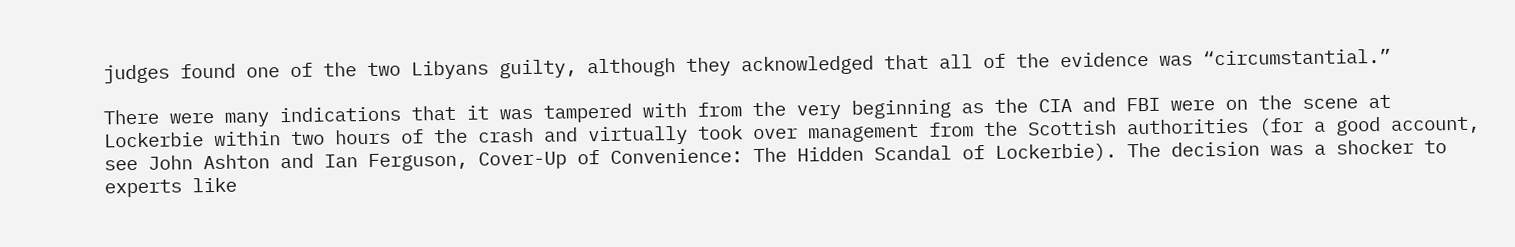judges found one of the two Libyans guilty, although they acknowledged that all of the evidence was “circumstantial.”

There were many indications that it was tampered with from the very beginning as the CIA and FBI were on the scene at Lockerbie within two hours of the crash and virtually took over management from the Scottish authorities (for a good account, see John Ashton and Ian Ferguson, Cover-Up of Convenience: The Hidden Scandal of Lockerbie). The decision was a shocker to experts like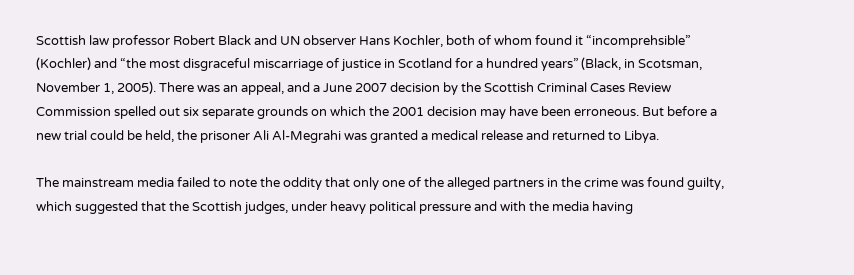Scottish law professor Robert Black and UN observer Hans Kochler, both of whom found it “incomprehsible” (Kochler) and “the most disgraceful miscarriage of justice in Scotland for a hundred years” (Black, in Scotsman, November 1, 2005). There was an appeal, and a June 2007 decision by the Scottish Criminal Cases Review Commission spelled out six separate grounds on which the 2001 decision may have been erroneous. But before a new trial could be held, the prisoner Ali Al-Megrahi was granted a medical release and returned to Libya.

The mainstream media failed to note the oddity that only one of the alleged partners in the crime was found guilty, which suggested that the Scottish judges, under heavy political pressure and with the media having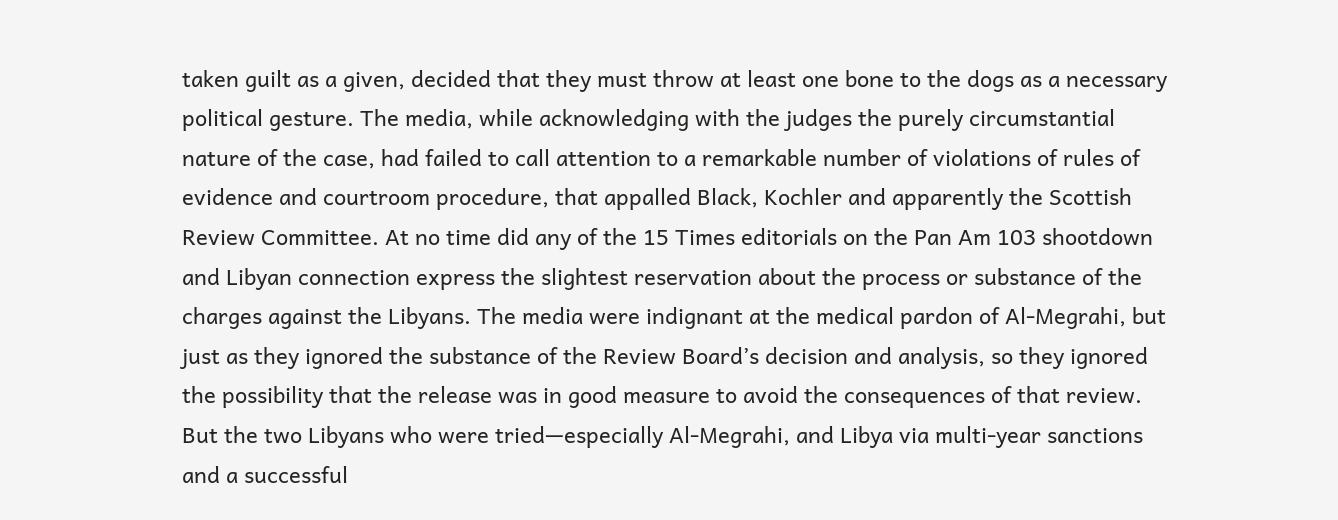taken guilt as a given, decided that they must throw at least one bone to the dogs as a necessary political gesture. The media, while acknowledging with the judges the purely circumstantial nature of the case, had failed to call attention to a remarkable number of violations of rules of evidence and courtroom procedure, that appalled Black, Kochler and apparently the Scottish Review Committee. At no time did any of the 15 Times editorials on the Pan Am 103 shootdown and Libyan connection express the slightest reservation about the process or substance of the charges against the Libyans. The media were indignant at the medical pardon of Al-Megrahi, but just as they ignored the substance of the Review Board’s decision and analysis, so they ignored the possibility that the release was in good measure to avoid the consequences of that review. But the two Libyans who were tried—especially Al-Megrahi, and Libya via multi-year sanctions and a successful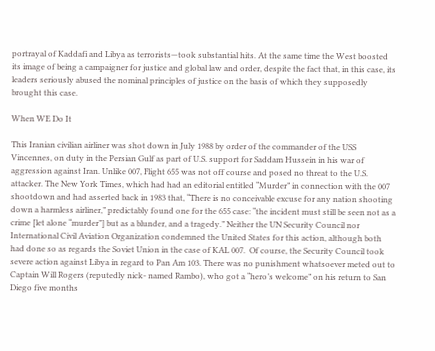portrayal of Kaddafi and Libya as terrorists—took substantial hits. At the same time the West boosted its image of being a campaigner for justice and global law and order, despite the fact that, in this case, its leaders seriously abused the nominal principles of justice on the basis of which they supposedly brought this case.

When WE Do It

This Iranian civilian airliner was shot down in July 1988 by order of the commander of the USS Vincennes, on duty in the Persian Gulf as part of U.S. support for Saddam Hussein in his war of aggression against Iran. Unlike 007, Flight 655 was not off course and posed no threat to the U.S. attacker. The New York Times, which had had an editorial entitled “Murder” in connection with the 007 shootdown and had asserted back in 1983 that, “There is no conceivable excuse for any nation shooting down a harmless airliner,” predictably found one for the 655 case: “the incident must still be seen not as a crime [let alone “murder”] but as a blunder, and a tragedy.” Neither the UN Security Council nor International Civil Aviation Organization condemned the United States for this action, although both had done so as regards the Soviet Union in the case of KAL 007.  Of course, the Security Council took severe action against Libya in regard to Pan Am 103. There was no punishment whatsoever meted out to Captain Will Rogers (reputedly nick- named Rambo), who got a “hero’s welcome” on his return to San Diego five months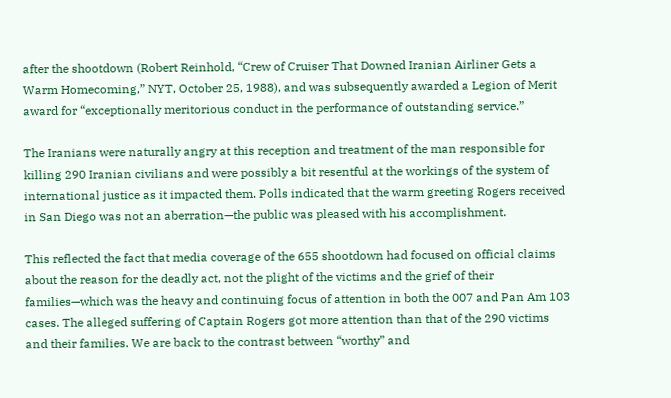after the shootdown (Robert Reinhold, “Crew of Cruiser That Downed Iranian Airliner Gets a Warm Homecoming,” NYT, October 25, 1988), and was subsequently awarded a Legion of Merit award for “exceptionally meritorious conduct in the performance of outstanding service.”

The Iranians were naturally angry at this reception and treatment of the man responsible for killing 290 Iranian civilians and were possibly a bit resentful at the workings of the system of international justice as it impacted them. Polls indicated that the warm greeting Rogers received in San Diego was not an aberration—the public was pleased with his accomplishment.

This reflected the fact that media coverage of the 655 shootdown had focused on official claims about the reason for the deadly act, not the plight of the victims and the grief of their families—which was the heavy and continuing focus of attention in both the 007 and Pan Am 103 cases. The alleged suffering of Captain Rogers got more attention than that of the 290 victims and their families. We are back to the contrast between “worthy” and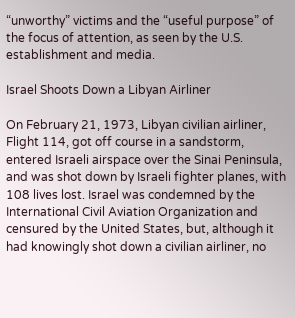“unworthy” victims and the “useful purpose” of the focus of attention, as seen by the U.S. establishment and media.

Israel Shoots Down a Libyan Airliner

On February 21, 1973, Libyan civilian airliner, Flight 114, got off course in a sandstorm, entered Israeli airspace over the Sinai Peninsula, and was shot down by Israeli fighter planes, with 108 lives lost. Israel was condemned by the International Civil Aviation Organization and censured by the United States, but, although it had knowingly shot down a civilian airliner, no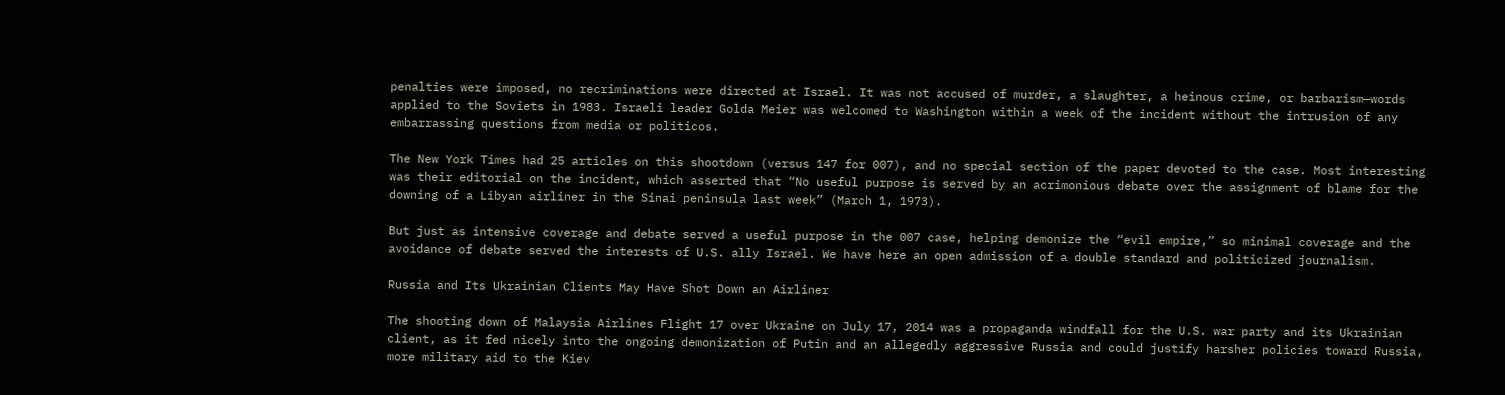penalties were imposed, no recriminations were directed at Israel. It was not accused of murder, a slaughter, a heinous crime, or barbarism—words applied to the Soviets in 1983. Israeli leader Golda Meier was welcomed to Washington within a week of the incident without the intrusion of any embarrassing questions from media or politicos.

The New York Times had 25 articles on this shootdown (versus 147 for 007), and no special section of the paper devoted to the case. Most interesting was their editorial on the incident, which asserted that “No useful purpose is served by an acrimonious debate over the assignment of blame for the downing of a Libyan airliner in the Sinai peninsula last week” (March 1, 1973).

But just as intensive coverage and debate served a useful purpose in the 007 case, helping demonize the “evil empire,” so minimal coverage and the avoidance of debate served the interests of U.S. ally Israel. We have here an open admission of a double standard and politicized journalism.

Russia and Its Ukrainian Clients May Have Shot Down an Airliner

The shooting down of Malaysia Airlines Flight 17 over Ukraine on July 17, 2014 was a propaganda windfall for the U.S. war party and its Ukrainian client, as it fed nicely into the ongoing demonization of Putin and an allegedly aggressive Russia and could justify harsher policies toward Russia, more military aid to the Kiev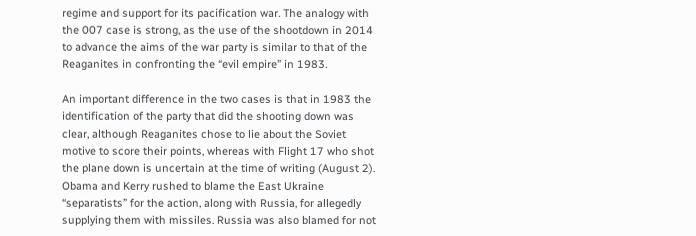regime and support for its pacification war. The analogy with the 007 case is strong, as the use of the shootdown in 2014 to advance the aims of the war party is similar to that of the Reaganites in confronting the “evil empire” in 1983.

An important difference in the two cases is that in 1983 the identification of the party that did the shooting down was clear, although Reaganites chose to lie about the Soviet motive to score their points, whereas with Flight 17 who shot the plane down is uncertain at the time of writing (August 2). Obama and Kerry rushed to blame the East Ukraine “separatists” for the action, along with Russia, for allegedly supplying them with missiles. Russia was also blamed for not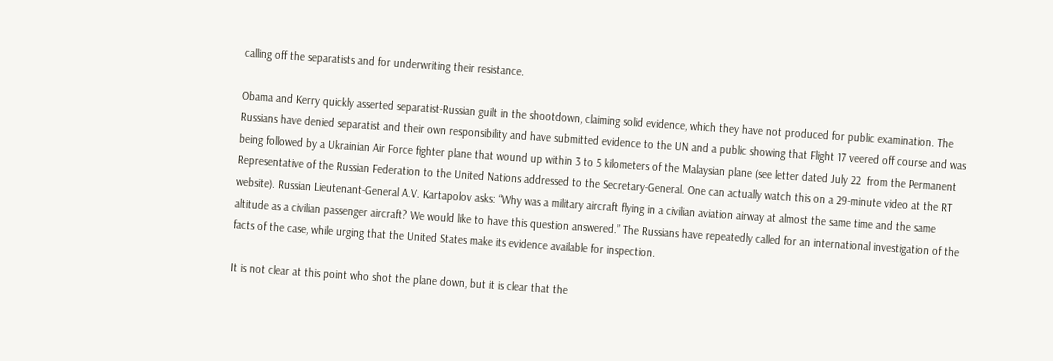calling off the separatists and for underwriting their resistance.

Obama and Kerry quickly asserted separatist-Russian guilt in the shootdown, claiming solid evidence, which they have not produced for public examination. The Russians have denied separatist and their own responsibility and have submitted evidence to the UN and a public showing that Flight 17 veered off course and was being followed by a Ukrainian Air Force fighter plane that wound up within 3 to 5 kilometers of the Malaysian plane (see letter dated July 22  from the Permanent Representative of the Russian Federation to the United Nations addressed to the Secretary-General. One can actually watch this on a 29-minute video at the RT website). Russian Lieutenant-General A.V. Kartapolov asks: “Why was a military aircraft flying in a civilian aviation airway at almost the same time and the same altitude as a civilian passenger aircraft? We would like to have this question answered.” The Russians have repeatedly called for an international investigation of the facts of the case, while urging that the United States make its evidence available for inspection.

It is not clear at this point who shot the plane down, but it is clear that the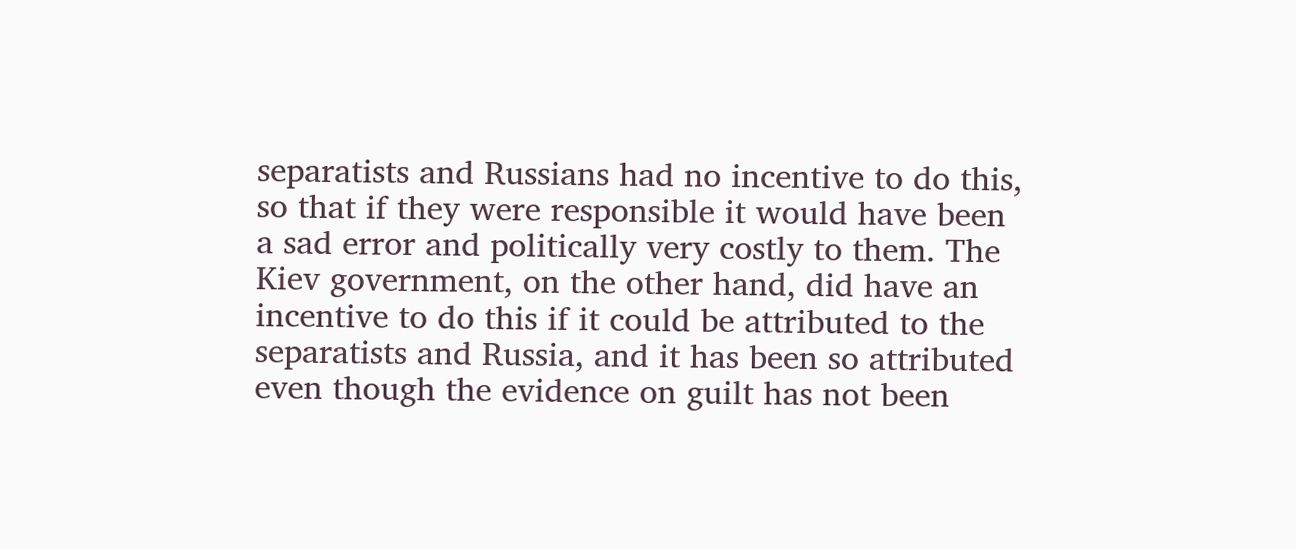separatists and Russians had no incentive to do this, so that if they were responsible it would have been a sad error and politically very costly to them. The Kiev government, on the other hand, did have an incentive to do this if it could be attributed to the separatists and Russia, and it has been so attributed even though the evidence on guilt has not been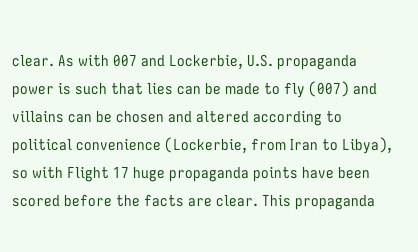clear. As with 007 and Lockerbie, U.S. propaganda power is such that lies can be made to fly (007) and villains can be chosen and altered according to political convenience (Lockerbie, from Iran to Libya), so with Flight 17 huge propaganda points have been scored before the facts are clear. This propaganda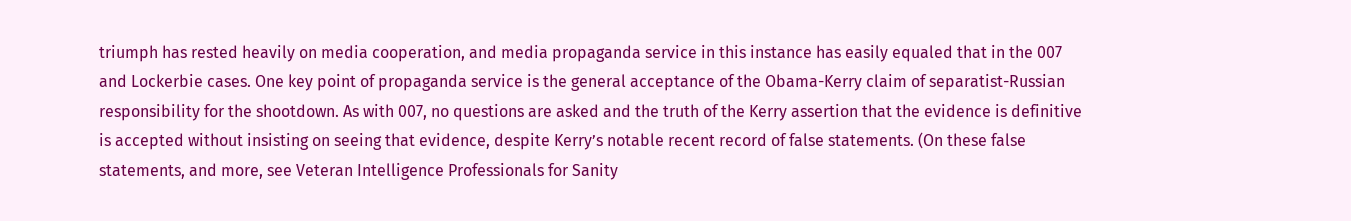triumph has rested heavily on media cooperation, and media propaganda service in this instance has easily equaled that in the 007 and Lockerbie cases. One key point of propaganda service is the general acceptance of the Obama-Kerry claim of separatist-Russian responsibility for the shootdown. As with 007, no questions are asked and the truth of the Kerry assertion that the evidence is definitive is accepted without insisting on seeing that evidence, despite Kerry’s notable recent record of false statements. (On these false statements, and more, see Veteran Intelligence Professionals for Sanity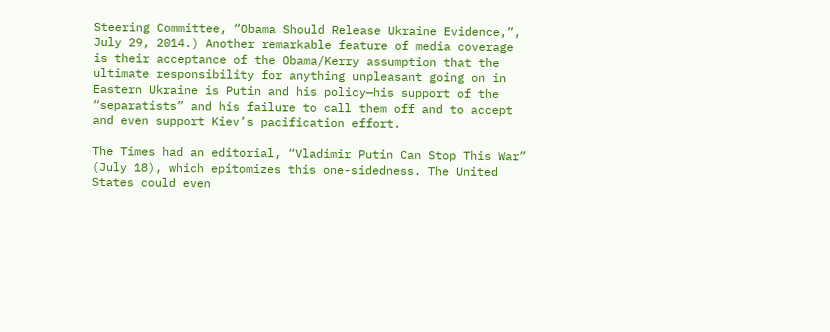Steering Committee, “Obama Should Release Ukraine Evidence,”, July 29, 2014.) Another remarkable feature of media coverage is their acceptance of the Obama/Kerry assumption that the ultimate responsibility for anything unpleasant going on in Eastern Ukraine is Putin and his policy—his support of the “separatists” and his failure to call them off and to accept and even support Kiev’s pacification effort.

The Times had an editorial, “Vladimir Putin Can Stop This War” (July 18), which epitomizes this one-sidedness. The United States could even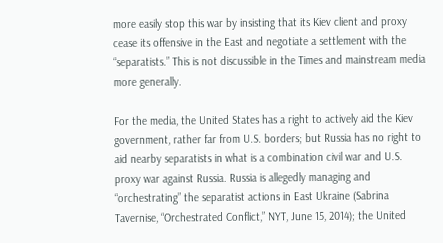more easily stop this war by insisting that its Kiev client and proxy cease its offensive in the East and negotiate a settlement with the “separatists.” This is not discussible in the Times and mainstream media more generally.

For the media, the United States has a right to actively aid the Kiev government, rather far from U.S. borders; but Russia has no right to aid nearby separatists in what is a combination civil war and U.S. proxy war against Russia. Russia is allegedly managing and “orchestrating” the separatist actions in East Ukraine (Sabrina Tavernise, “Orchestrated Conflict,” NYT, June 15, 2014); the United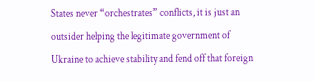States never “orchestrates” conflicts, it is just an outsider helping the legitimate government of Ukraine to achieve stability and fend off that foreign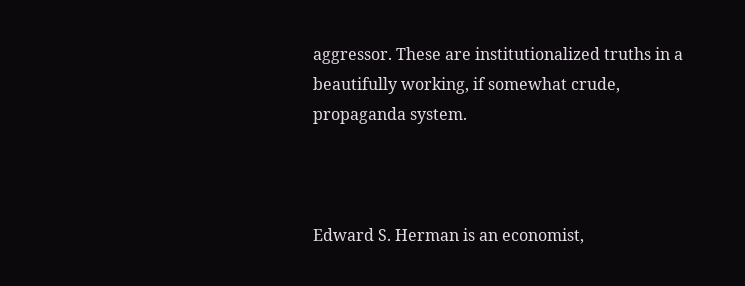aggressor. These are institutionalized truths in a beautifully working, if somewhat crude, propaganda system.



Edward S. Herman is an economist,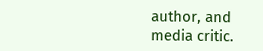author, and media critic.